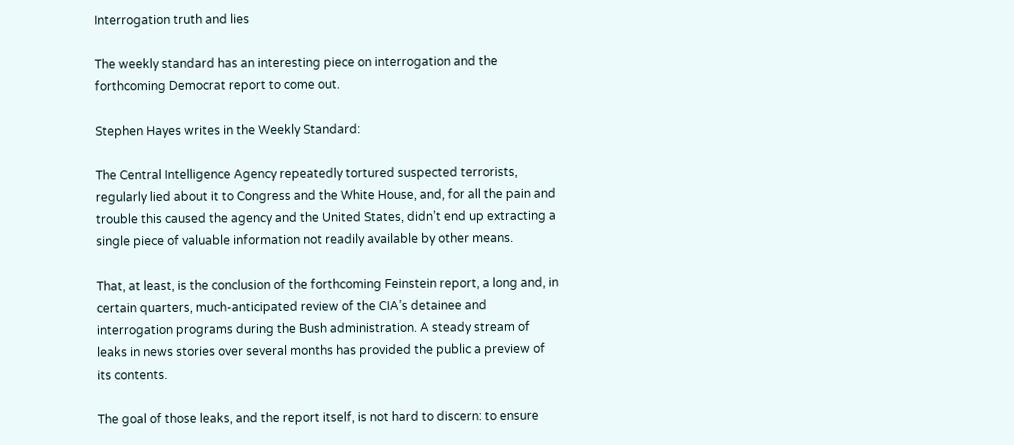Interrogation truth and lies

The weekly standard has an interesting piece on interrogation and the forthcoming Democrat report to come out.

Stephen Hayes writes in the Weekly Standard:

The Central Intelligence Agency repeatedly tortured suspected terrorists, regularly lied about it to Congress and the White House, and, for all the pain and trouble this caused the agency and the United States, didn’t end up extracting a single piece of valuable information not readily available by other means.

That, at least, is the conclusion of the forthcoming Feinstein report, a long and, in certain quarters, much-anticipated review of the CIA’s detainee and interrogation programs during the Bush administration. A steady stream of leaks in news stories over several months has provided the public a preview of its contents.

The goal of those leaks, and the report itself, is not hard to discern: to ensure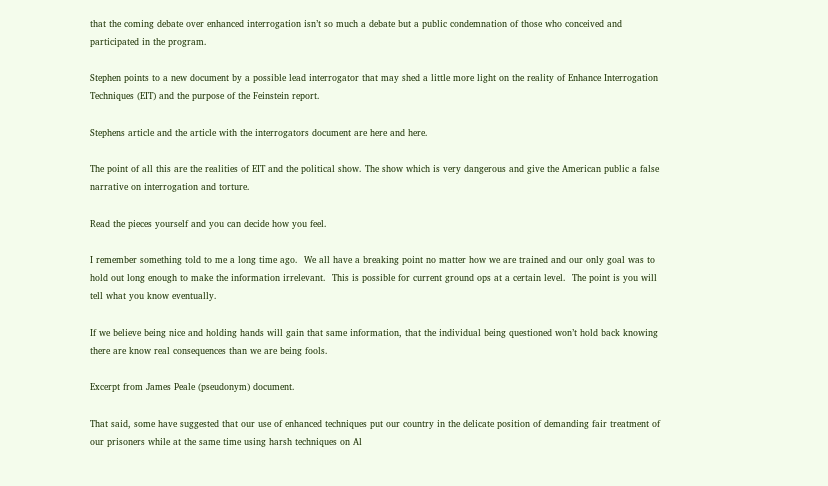that the coming debate over enhanced interrogation isn’t so much a debate but a public condemnation of those who conceived and participated in the program.

Stephen points to a new document by a possible lead interrogator that may shed a little more light on the reality of Enhance Interrogation Techniques (EIT) and the purpose of the Feinstein report.

Stephens article and the article with the interrogators document are here and here.

The point of all this are the realities of EIT and the political show. The show which is very dangerous and give the American public a false narrative on interrogation and torture.

Read the pieces yourself and you can decide how you feel.

I remember something told to me a long time ago.  We all have a breaking point no matter how we are trained and our only goal was to hold out long enough to make the information irrelevant.  This is possible for current ground ops at a certain level.  The point is you will tell what you know eventually.

If we believe being nice and holding hands will gain that same information, that the individual being questioned won’t hold back knowing there are know real consequences than we are being fools.

Excerpt from James Peale (pseudonym) document.

That said, some have suggested that our use of enhanced techniques put our country in the delicate position of demanding fair treatment of our prisoners while at the same time using harsh techniques on Al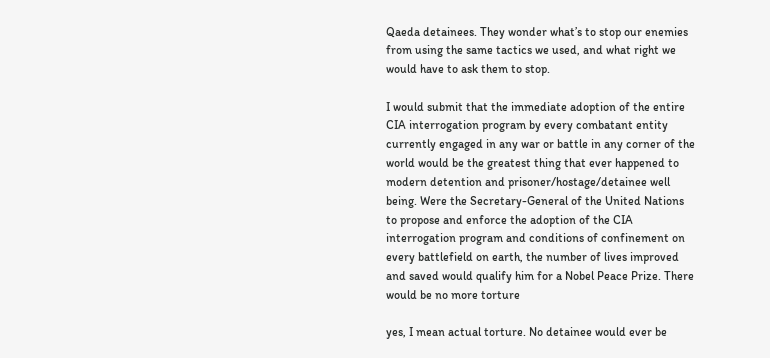Qaeda detainees. They wonder what’s to stop our enemies from using the same tactics we used, and what right we would have to ask them to stop.

I would submit that the immediate adoption of the entire CIA interrogation program by every combatant entity currently engaged in any war or battle in any corner of the world would be the greatest thing that ever happened to modern detention and prisoner/hostage/detainee well being. Were the Secretary-General of the United Nations to propose and enforce the adoption of the CIA interrogation program and conditions of confinement on every battlefield on earth, the number of lives improved and saved would qualify him for a Nobel Peace Prize. There would be no more torture

yes, I mean actual torture. No detainee would ever be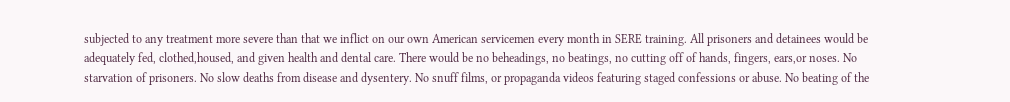subjected to any treatment more severe than that we inflict on our own American servicemen every month in SERE training. All prisoners and detainees would be adequately fed, clothed,housed, and given health and dental care. There would be no beheadings, no beatings, no cutting off of hands, fingers, ears,or noses. No starvation of prisoners. No slow deaths from disease and dysentery. No snuff films, or propaganda videos featuring staged confessions or abuse. No beating of the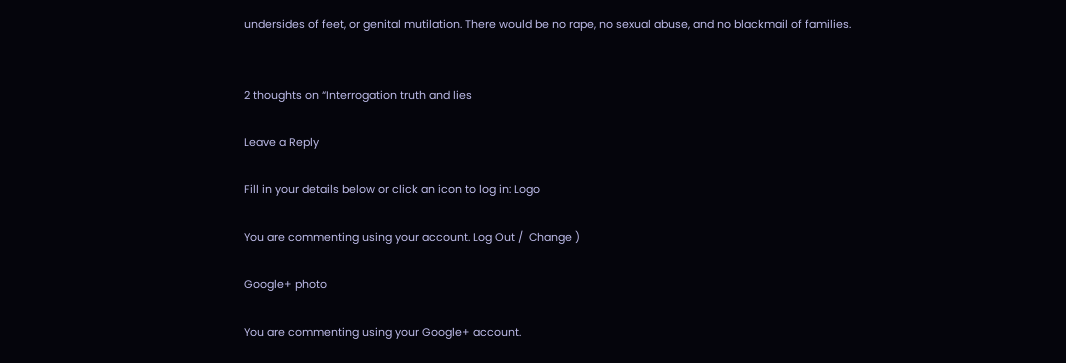undersides of feet, or genital mutilation. There would be no rape, no sexual abuse, and no blackmail of families.


2 thoughts on “Interrogation truth and lies

Leave a Reply

Fill in your details below or click an icon to log in: Logo

You are commenting using your account. Log Out /  Change )

Google+ photo

You are commenting using your Google+ account.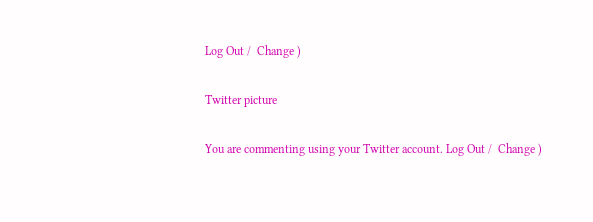Log Out /  Change )

Twitter picture

You are commenting using your Twitter account. Log Out /  Change )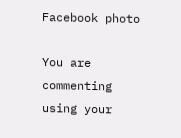Facebook photo

You are commenting using your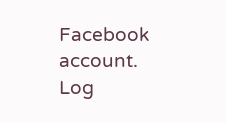Facebook account. Log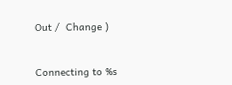Out /  Change )


Connecting to %s